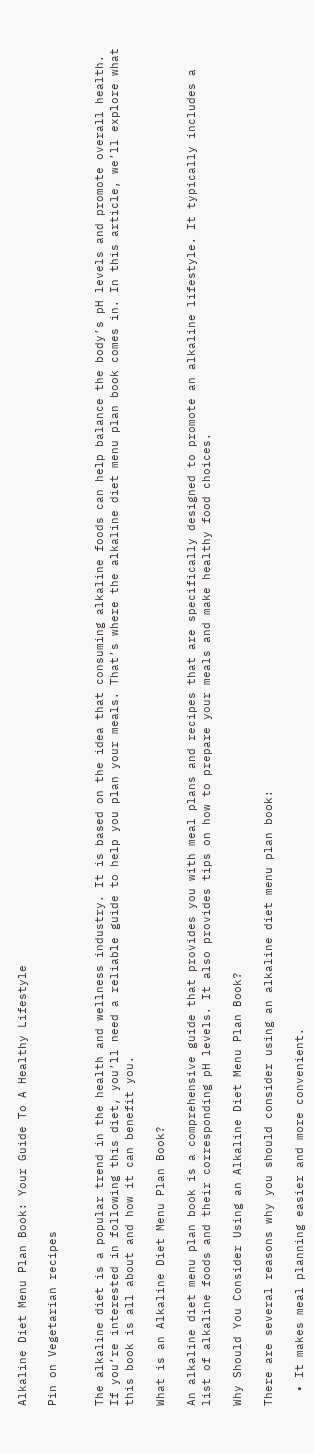Alkaline Diet Menu Plan Book: Your Guide To A Healthy Lifestyle

Pin on Vegetarian recipes


The alkaline diet is a popular trend in the health and wellness industry. It is based on the idea that consuming alkaline foods can help balance the body’s pH levels and promote overall health. If you’re interested in following this diet, you’ll need a reliable guide to help you plan your meals. That’s where the alkaline diet menu plan book comes in. In this article, we’ll explore what this book is all about and how it can benefit you.

What is an Alkaline Diet Menu Plan Book?

An alkaline diet menu plan book is a comprehensive guide that provides you with meal plans and recipes that are specifically designed to promote an alkaline lifestyle. It typically includes a list of alkaline foods and their corresponding pH levels. It also provides tips on how to prepare your meals and make healthy food choices.

Why Should You Consider Using an Alkaline Diet Menu Plan Book?

There are several reasons why you should consider using an alkaline diet menu plan book:

  • It makes meal planning easier and more convenient.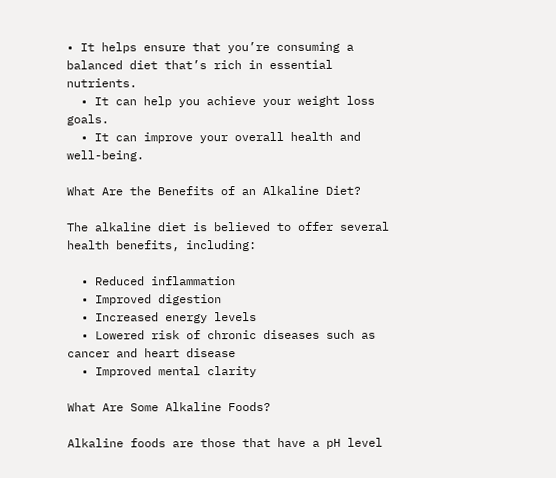• It helps ensure that you’re consuming a balanced diet that’s rich in essential nutrients.
  • It can help you achieve your weight loss goals.
  • It can improve your overall health and well-being.

What Are the Benefits of an Alkaline Diet?

The alkaline diet is believed to offer several health benefits, including:

  • Reduced inflammation
  • Improved digestion
  • Increased energy levels
  • Lowered risk of chronic diseases such as cancer and heart disease
  • Improved mental clarity

What Are Some Alkaline Foods?

Alkaline foods are those that have a pH level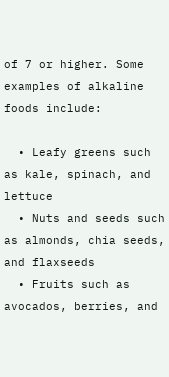of 7 or higher. Some examples of alkaline foods include:

  • Leafy greens such as kale, spinach, and lettuce
  • Nuts and seeds such as almonds, chia seeds, and flaxseeds
  • Fruits such as avocados, berries, and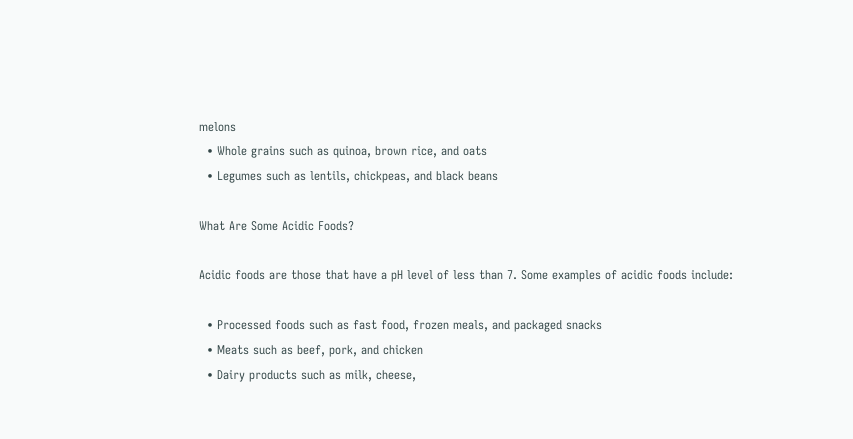melons
  • Whole grains such as quinoa, brown rice, and oats
  • Legumes such as lentils, chickpeas, and black beans

What Are Some Acidic Foods?

Acidic foods are those that have a pH level of less than 7. Some examples of acidic foods include:

  • Processed foods such as fast food, frozen meals, and packaged snacks
  • Meats such as beef, pork, and chicken
  • Dairy products such as milk, cheese,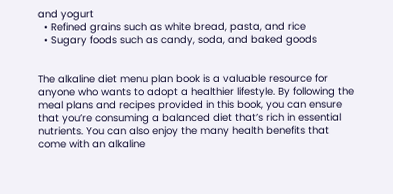and yogurt
  • Refined grains such as white bread, pasta, and rice
  • Sugary foods such as candy, soda, and baked goods


The alkaline diet menu plan book is a valuable resource for anyone who wants to adopt a healthier lifestyle. By following the meal plans and recipes provided in this book, you can ensure that you’re consuming a balanced diet that’s rich in essential nutrients. You can also enjoy the many health benefits that come with an alkaline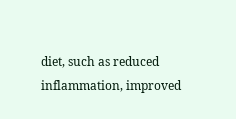diet, such as reduced inflammation, improved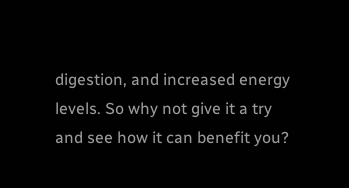digestion, and increased energy levels. So why not give it a try and see how it can benefit you?